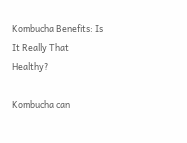Kombucha Benefits: Is It Really That Healthy?

Kombucha can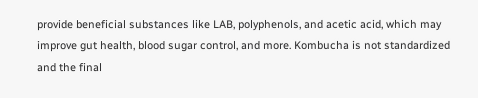provide beneficial substances like LAB, polyphenols, and acetic acid, which may improve gut health, blood sugar control, and more. Kombucha is not standardized and the final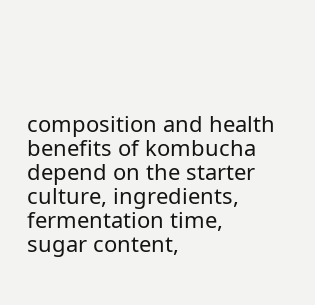composition and health benefits of kombucha depend on the starter culture, ingredients, fermentation time, sugar content,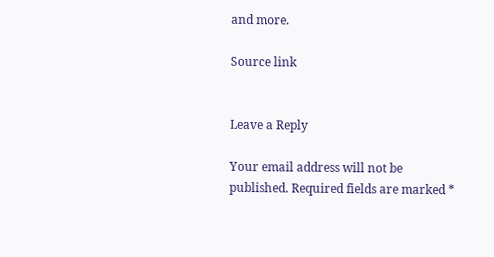and more.

Source link


Leave a Reply

Your email address will not be published. Required fields are marked *